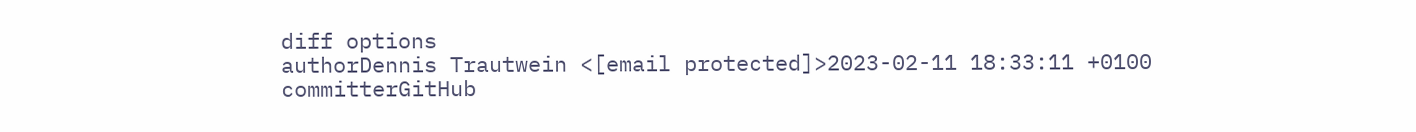diff options
authorDennis Trautwein <[email protected]>2023-02-11 18:33:11 +0100
committerGitHub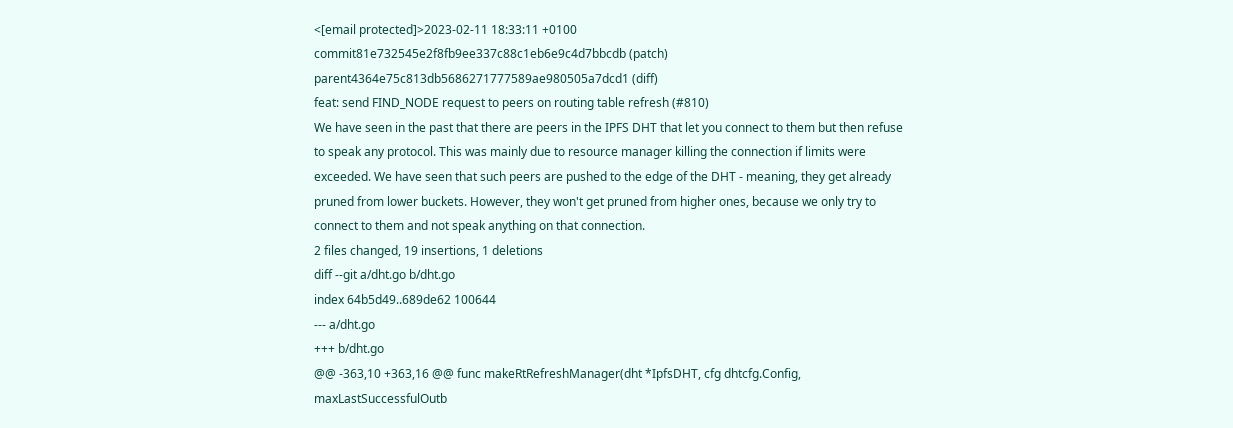<[email protected]>2023-02-11 18:33:11 +0100
commit81e732545e2f8fb9ee337c88c1eb6e9c4d7bbcdb (patch)
parent4364e75c813db5686271777589ae980505a7dcd1 (diff)
feat: send FIND_NODE request to peers on routing table refresh (#810)
We have seen in the past that there are peers in the IPFS DHT that let you connect to them but then refuse to speak any protocol. This was mainly due to resource manager killing the connection if limits were exceeded. We have seen that such peers are pushed to the edge of the DHT - meaning, they get already pruned from lower buckets. However, they won't get pruned from higher ones, because we only try to connect to them and not speak anything on that connection.
2 files changed, 19 insertions, 1 deletions
diff --git a/dht.go b/dht.go
index 64b5d49..689de62 100644
--- a/dht.go
+++ b/dht.go
@@ -363,10 +363,16 @@ func makeRtRefreshManager(dht *IpfsDHT, cfg dhtcfg.Config, maxLastSuccessfulOutb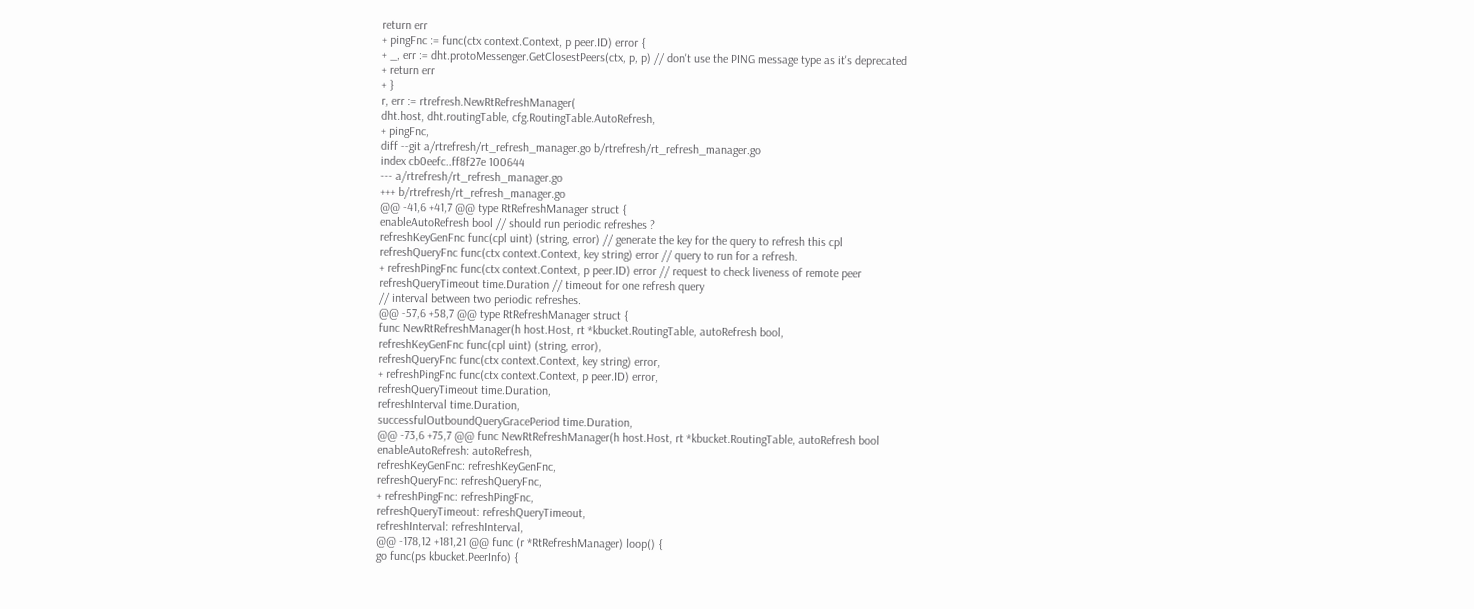return err
+ pingFnc := func(ctx context.Context, p peer.ID) error {
+ _, err := dht.protoMessenger.GetClosestPeers(ctx, p, p) // don't use the PING message type as it's deprecated
+ return err
+ }
r, err := rtrefresh.NewRtRefreshManager(
dht.host, dht.routingTable, cfg.RoutingTable.AutoRefresh,
+ pingFnc,
diff --git a/rtrefresh/rt_refresh_manager.go b/rtrefresh/rt_refresh_manager.go
index cb0eefc..ff8f27e 100644
--- a/rtrefresh/rt_refresh_manager.go
+++ b/rtrefresh/rt_refresh_manager.go
@@ -41,6 +41,7 @@ type RtRefreshManager struct {
enableAutoRefresh bool // should run periodic refreshes ?
refreshKeyGenFnc func(cpl uint) (string, error) // generate the key for the query to refresh this cpl
refreshQueryFnc func(ctx context.Context, key string) error // query to run for a refresh.
+ refreshPingFnc func(ctx context.Context, p peer.ID) error // request to check liveness of remote peer
refreshQueryTimeout time.Duration // timeout for one refresh query
// interval between two periodic refreshes.
@@ -57,6 +58,7 @@ type RtRefreshManager struct {
func NewRtRefreshManager(h host.Host, rt *kbucket.RoutingTable, autoRefresh bool,
refreshKeyGenFnc func(cpl uint) (string, error),
refreshQueryFnc func(ctx context.Context, key string) error,
+ refreshPingFnc func(ctx context.Context, p peer.ID) error,
refreshQueryTimeout time.Duration,
refreshInterval time.Duration,
successfulOutboundQueryGracePeriod time.Duration,
@@ -73,6 +75,7 @@ func NewRtRefreshManager(h host.Host, rt *kbucket.RoutingTable, autoRefresh bool
enableAutoRefresh: autoRefresh,
refreshKeyGenFnc: refreshKeyGenFnc,
refreshQueryFnc: refreshQueryFnc,
+ refreshPingFnc: refreshPingFnc,
refreshQueryTimeout: refreshQueryTimeout,
refreshInterval: refreshInterval,
@@ -178,12 +181,21 @@ func (r *RtRefreshManager) loop() {
go func(ps kbucket.PeerInfo) {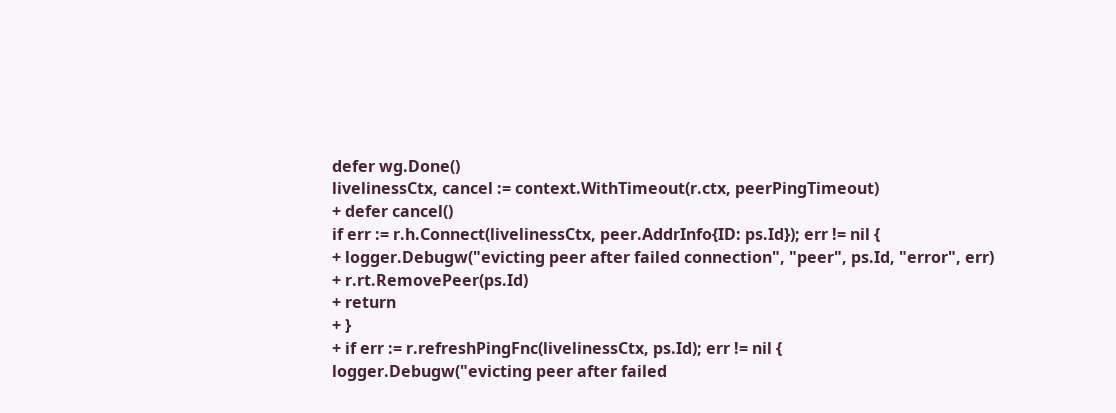defer wg.Done()
livelinessCtx, cancel := context.WithTimeout(r.ctx, peerPingTimeout)
+ defer cancel()
if err := r.h.Connect(livelinessCtx, peer.AddrInfo{ID: ps.Id}); err != nil {
+ logger.Debugw("evicting peer after failed connection", "peer", ps.Id, "error", err)
+ r.rt.RemovePeer(ps.Id)
+ return
+ }
+ if err := r.refreshPingFnc(livelinessCtx, ps.Id); err != nil {
logger.Debugw("evicting peer after failed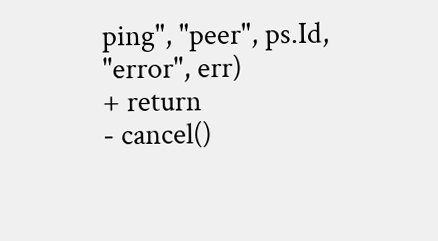ping", "peer", ps.Id, "error", err)
+ return
- cancel()